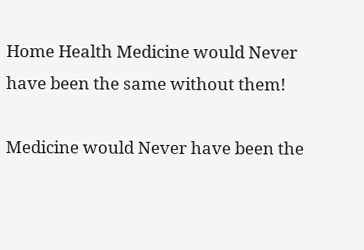Home Health Medicine would Never have been the same without them!

Medicine would Never have been the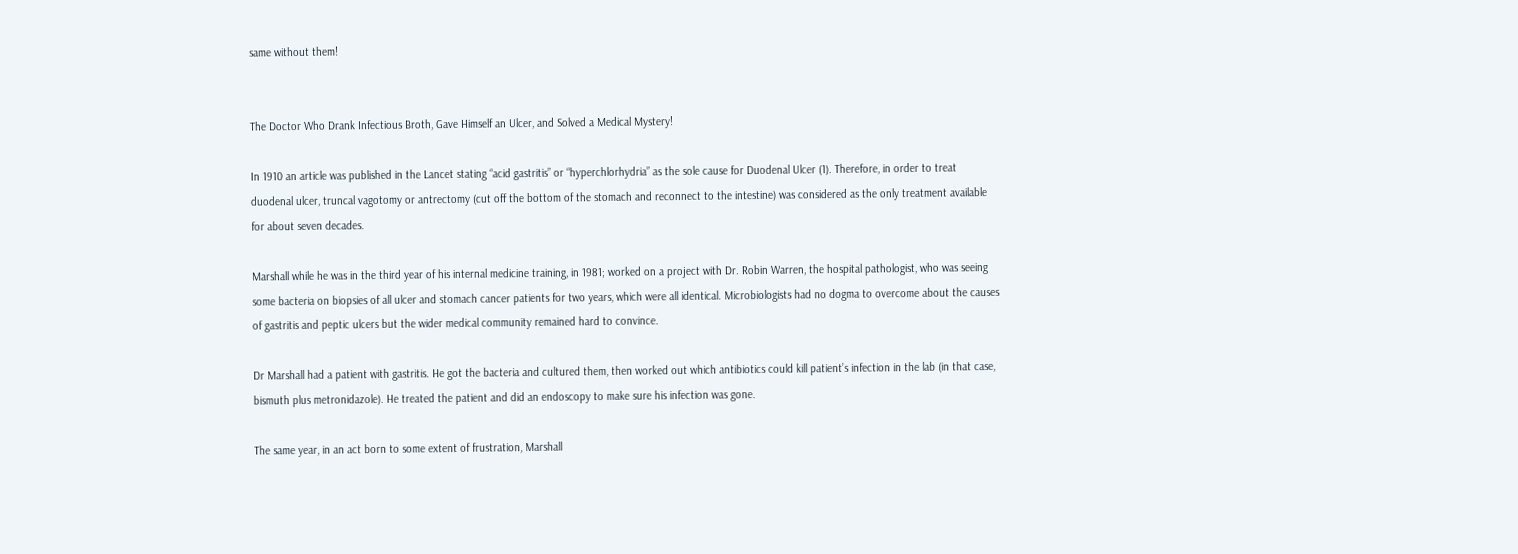same without them!


The Doctor Who Drank Infectious Broth, Gave Himself an Ulcer, and Solved a Medical Mystery!

In 1910 an article was published in the Lancet stating “acid gastritis” or “hyperchlorhydria” as the sole cause for Duodenal Ulcer (1). Therefore, in order to treat duodenal ulcer, truncal vagotomy or antrectomy (cut off the bottom of the stomach and reconnect to the intestine) was considered as the only treatment available for about seven decades.

Marshall while he was in the third year of his internal medicine training, in 1981; worked on a project with Dr. Robin Warren, the hospital pathologist, who was seeing some bacteria on biopsies of all ulcer and stomach cancer patients for two years, which were all identical. Microbiologists had no dogma to overcome about the causes of gastritis and peptic ulcers but the wider medical community remained hard to convince.

Dr Marshall had a patient with gastritis. He got the bacteria and cultured them, then worked out which antibiotics could kill patient’s infection in the lab (in that case, bismuth plus metronidazole). He treated the patient and did an endoscopy to make sure his infection was gone.

The same year, in an act born to some extent of frustration, Marshall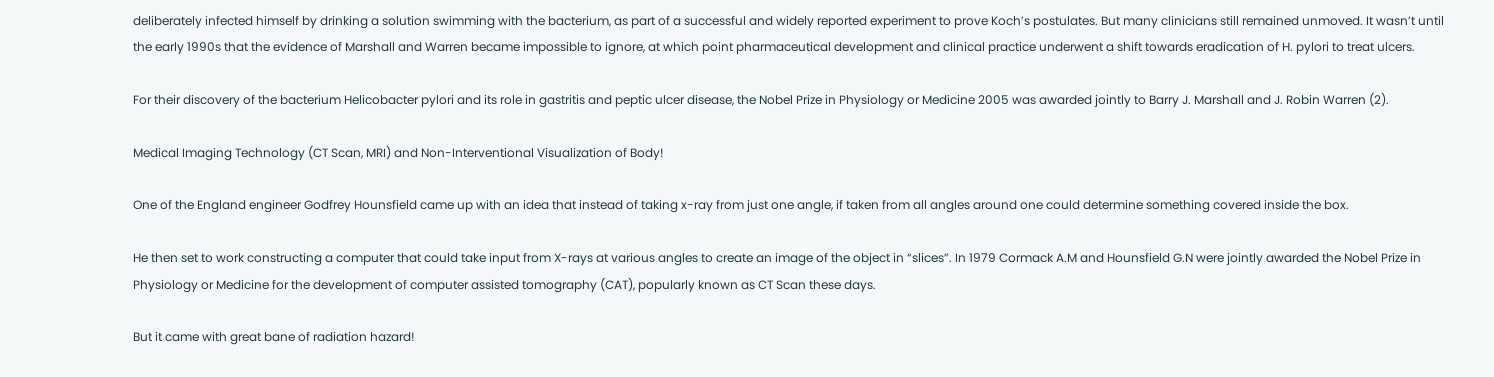deliberately infected himself by drinking a solution swimming with the bacterium, as part of a successful and widely reported experiment to prove Koch’s postulates. But many clinicians still remained unmoved. It wasn’t until the early 1990s that the evidence of Marshall and Warren became impossible to ignore, at which point pharmaceutical development and clinical practice underwent a shift towards eradication of H. pylori to treat ulcers.

For their discovery of the bacterium Helicobacter pylori and its role in gastritis and peptic ulcer disease, the Nobel Prize in Physiology or Medicine 2005 was awarded jointly to Barry J. Marshall and J. Robin Warren (2).

Medical Imaging Technology (CT Scan, MRI) and Non-Interventional Visualization of Body!

One of the England engineer Godfrey Hounsfield came up with an idea that instead of taking x-ray from just one angle, if taken from all angles around one could determine something covered inside the box.

He then set to work constructing a computer that could take input from X-rays at various angles to create an image of the object in “slices”. In 1979 Cormack A.M and Hounsfield G.N were jointly awarded the Nobel Prize in Physiology or Medicine for the development of computer assisted tomography (CAT), popularly known as CT Scan these days.

But it came with great bane of radiation hazard!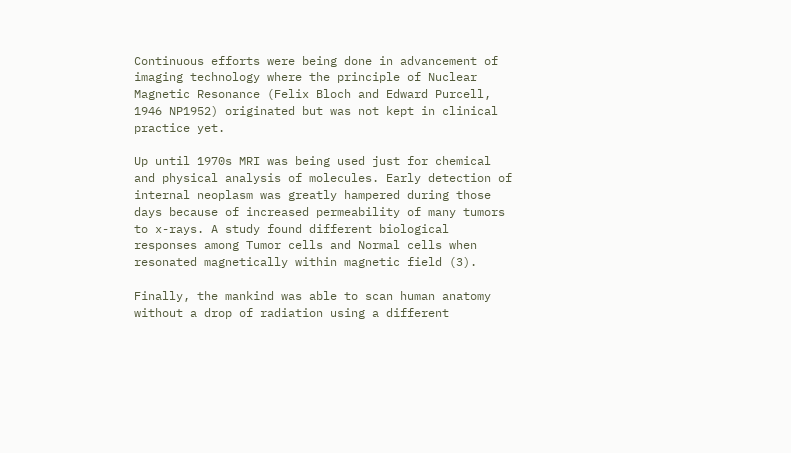Continuous efforts were being done in advancement of imaging technology where the principle of Nuclear Magnetic Resonance (Felix Bloch and Edward Purcell, 1946 NP1952) originated but was not kept in clinical practice yet.

Up until 1970s MRI was being used just for chemical and physical analysis of molecules. Early detection of internal neoplasm was greatly hampered during those days because of increased permeability of many tumors to x-rays. A study found different biological responses among Tumor cells and Normal cells when resonated magnetically within magnetic field (3).

Finally, the mankind was able to scan human anatomy without a drop of radiation using a different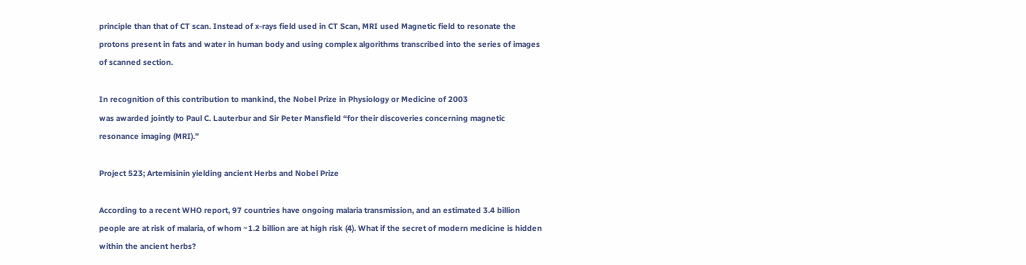principle than that of CT scan. Instead of x-rays field used in CT Scan, MRI used Magnetic field to resonate the protons present in fats and water in human body and using complex algorithms transcribed into the series of images of scanned section.

In recognition of this contribution to mankind, the Nobel Prize in Physiology or Medicine of 2003
was awarded jointly to Paul C. Lauterbur and Sir Peter Mansfield “for their discoveries concerning magnetic resonance imaging (MRI).”

Project 523; Artemisinin yielding ancient Herbs and Nobel Prize

According to a recent WHO report, 97 countries have ongoing malaria transmission, and an estimated 3.4 billion people are at risk of malaria, of whom ~1.2 billion are at high risk (4). What if the secret of modern medicine is hidden within the ancient herbs?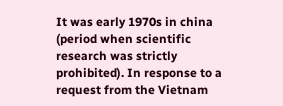It was early 1970s in china (period when scientific research was strictly prohibited). In response to a request from the Vietnam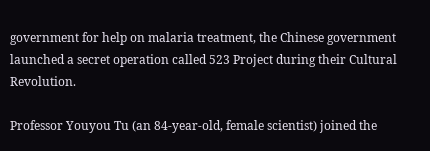government for help on malaria treatment, the Chinese government launched a secret operation called 523 Project during their Cultural Revolution.

Professor Youyou Tu (an 84-year-old, female scientist) joined the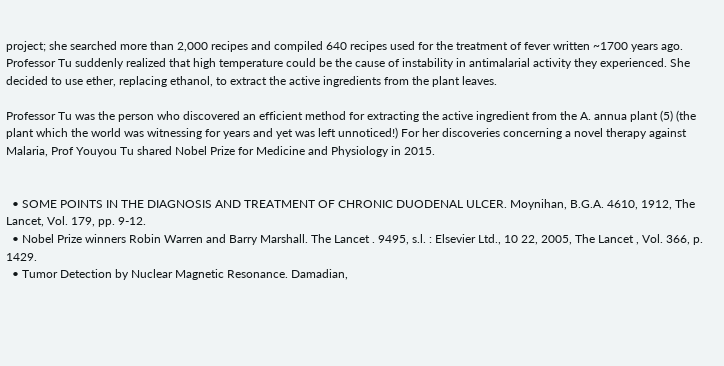project; she searched more than 2,000 recipes and compiled 640 recipes used for the treatment of fever written ~1700 years ago. Professor Tu suddenly realized that high temperature could be the cause of instability in antimalarial activity they experienced. She decided to use ether, replacing ethanol, to extract the active ingredients from the plant leaves.

Professor Tu was the person who discovered an efficient method for extracting the active ingredient from the A. annua plant (5) (the plant which the world was witnessing for years and yet was left unnoticed!) For her discoveries concerning a novel therapy against Malaria, Prof Youyou Tu shared Nobel Prize for Medicine and Physiology in 2015.


  • SOME POINTS IN THE DIAGNOSIS AND TREATMENT OF CHRONIC DUODENAL ULCER. Moynihan, B.G.A. 4610, 1912, The Lancet, Vol. 179, pp. 9-12.
  • Nobel Prize winners Robin Warren and Barry Marshall. The Lancet . 9495, s.l. : Elsevier Ltd., 10 22, 2005, The Lancet , Vol. 366, p. 1429.
  • Tumor Detection by Nuclear Magnetic Resonance. Damadian,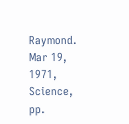Raymond. Mar 19, 1971, Science, pp.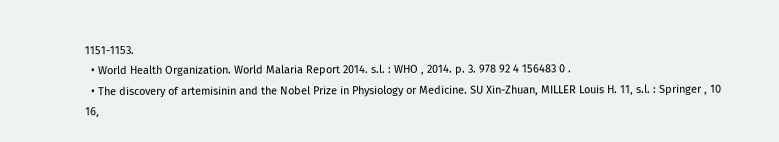1151-1153.
  • World Health Organization. World Malaria Report 2014. s.l. : WHO , 2014. p. 3. 978 92 4 156483 0 .
  • The discovery of artemisinin and the Nobel Prize in Physiology or Medicine. SU Xin-Zhuan, MILLER Louis H. 11, s.l. : Springer , 10 16,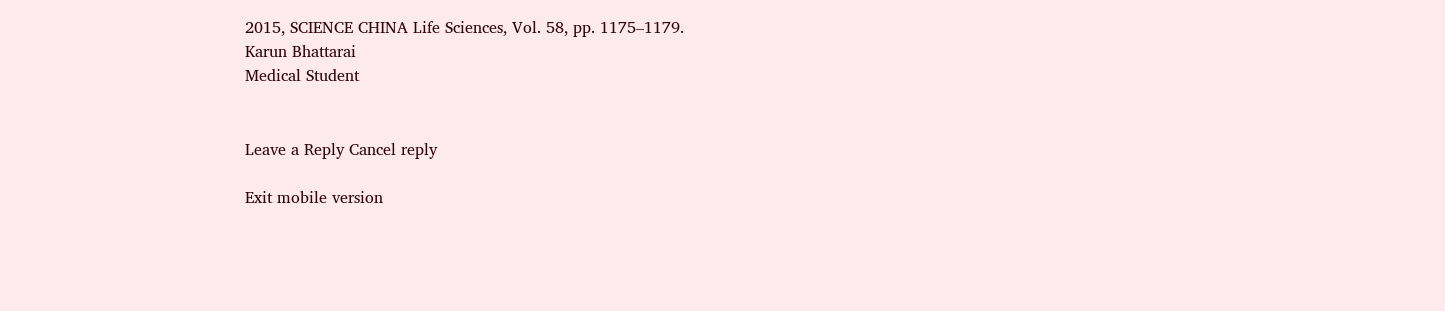2015, SCIENCE CHINA Life Sciences, Vol. 58, pp. 1175–1179.
Karun Bhattarai
Medical Student


Leave a Reply Cancel reply

Exit mobile version